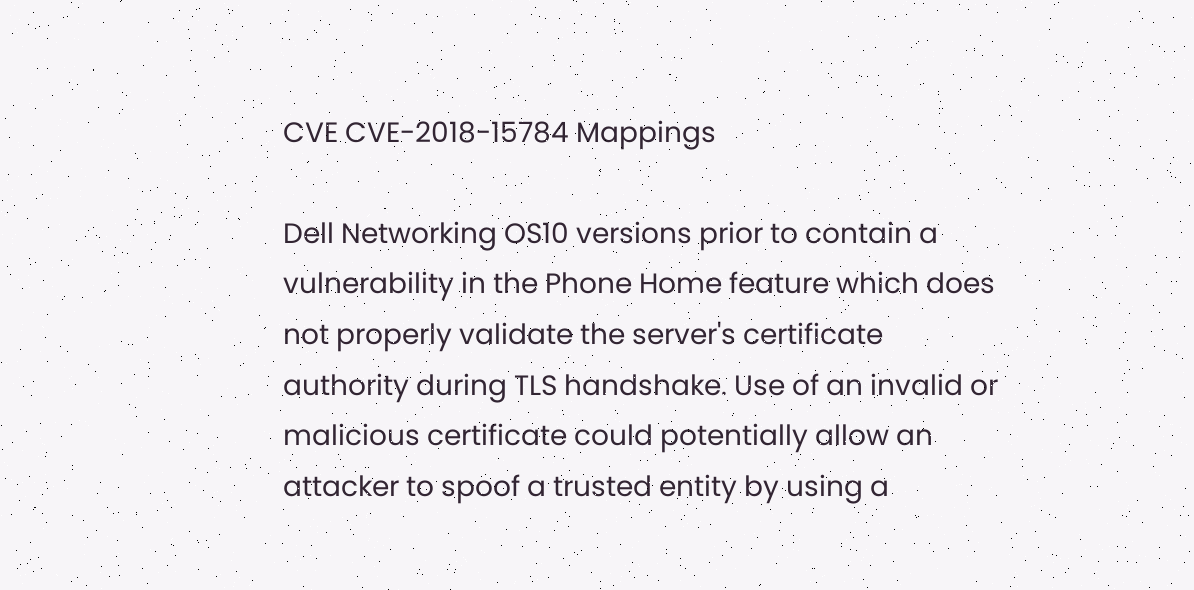CVE CVE-2018-15784 Mappings

Dell Networking OS10 versions prior to contain a vulnerability in the Phone Home feature which does not properly validate the server's certificate authority during TLS handshake. Use of an invalid or malicious certificate could potentially allow an attacker to spoof a trusted entity by using a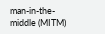man-in-the-middle (MITM)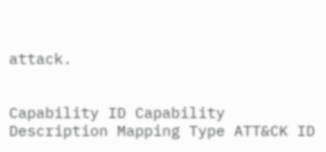attack.


Capability ID Capability Description Mapping Type ATT&CK ID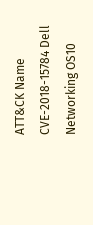ATT&CK Name
CVE-2018-15784 Dell Networking OS10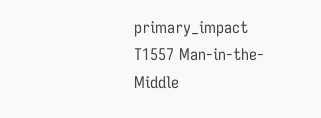primary_impact T1557 Man-in-the-Middle